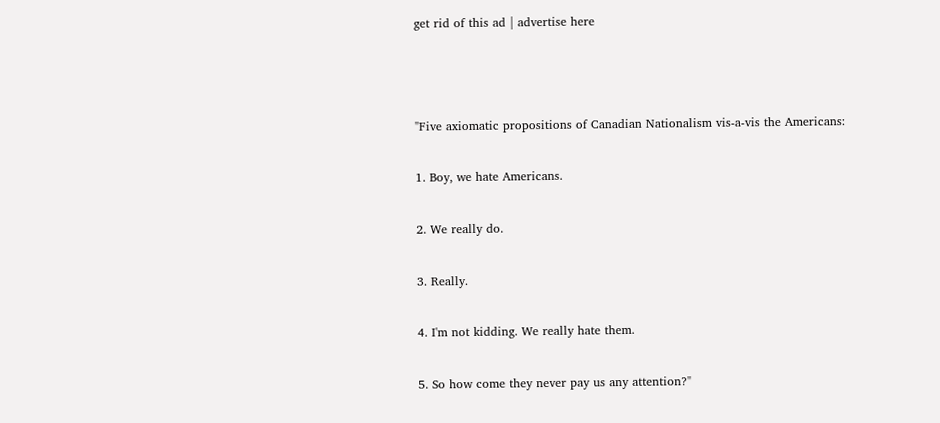get rid of this ad | advertise here



"Five axiomatic propositions of Canadian Nationalism vis-a-vis the Americans:

1. Boy, we hate Americans.

2. We really do.

3. Really.

4. I'm not kidding. We really hate them.

5. So how come they never pay us any attention?"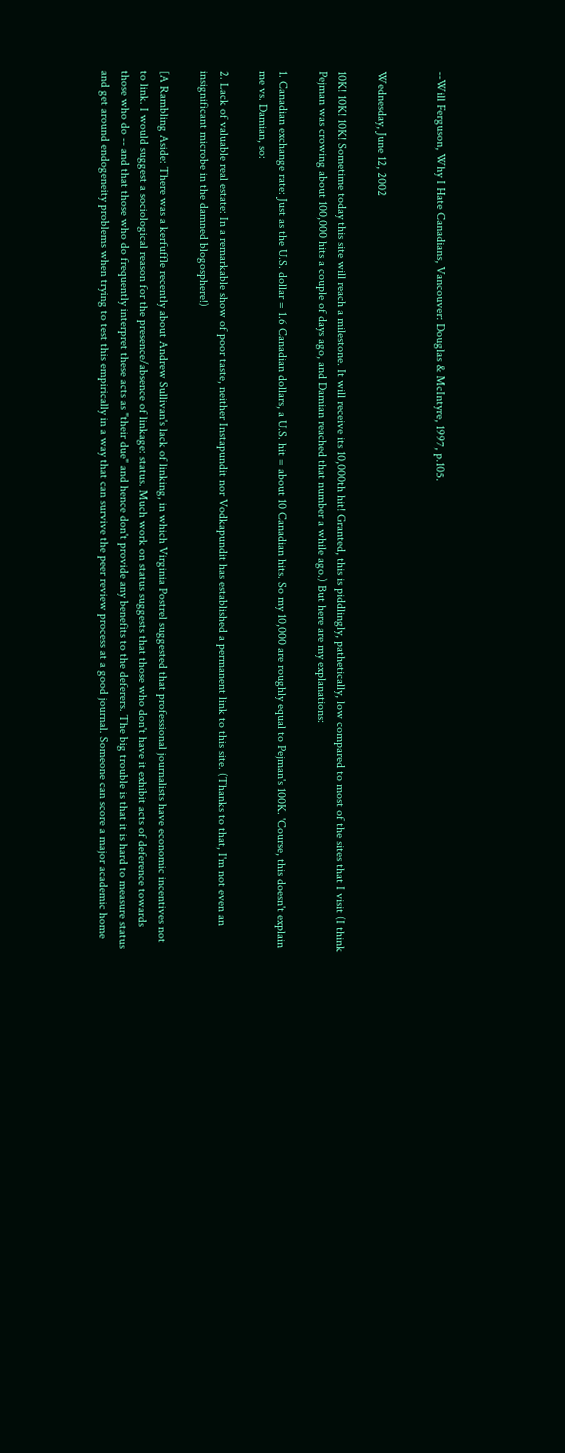--Will Ferguson, Why I Hate Canadians, Vancouver: Douglas & McIntyre, 1997, p.105.


Wednesday, June 12, 2002

10K! 10K! 10K! Sometime today this site will reach a milestone. It will receive its 10,000th hit! Granted, this is piddlingly, pathetically, low compared to most of the sites that I visit (I think Pejman was crowing about 100,000 hits a couple of days ago, and Damian reached that number a while ago.) But here are my explanations:

1. Canadian exchange rate: Just as the U.S. dollar = 1.6 Canadian dollars, a U.S. hit = about 10 Canadian hits. So my 10,000 are roughly equal to Pejman's 100K. 'Course, this doesn't explain me vs. Damian, so:

2. Lack of valuable real estate: In a remarkable show of poor taste, neither Instapundit nor Vodkapundit has established a permanent link to this site. (Thanks to that, I'm not even an insignificant microbe in the damned blogosphere!)

[A Rambling Aside: There was a kerfuffle recently about Andrew Sullivan's lack of linking, in which Virginia Postrel suggested that professional journalists have economic incentives not to link. I would suggest a sociological reason for the presence/absence of linkage: status. Much work on status suggests that those who don't have it exhibit acts of deference towards those who do -- and that those who do frequently interpret these acts as "their due" and hence don't provide any benefits to the deferers. The big trouble is that it is hard to measure status and get around endogeneity problems when trying to test this empirically in a way that can survive the peer review process at a good journal. Someone can score a major academic home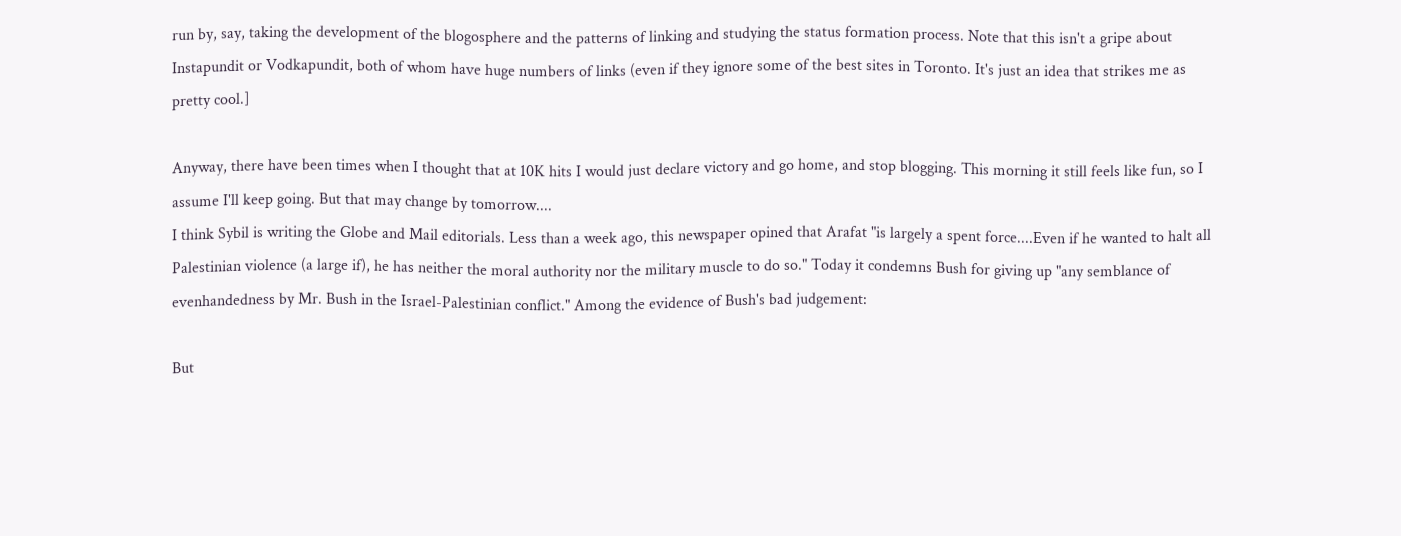run by, say, taking the development of the blogosphere and the patterns of linking and studying the status formation process. Note that this isn't a gripe about Instapundit or Vodkapundit, both of whom have huge numbers of links (even if they ignore some of the best sites in Toronto. It's just an idea that strikes me as pretty cool.]

Anyway, there have been times when I thought that at 10K hits I would just declare victory and go home, and stop blogging. This morning it still feels like fun, so I assume I'll keep going. But that may change by tomorrow....
I think Sybil is writing the Globe and Mail editorials. Less than a week ago, this newspaper opined that Arafat "is largely a spent force....Even if he wanted to halt all Palestinian violence (a large if), he has neither the moral authority nor the military muscle to do so." Today it condemns Bush for giving up "any semblance of evenhandedness by Mr. Bush in the Israel-Palestinian conflict." Among the evidence of Bush's bad judgement:

But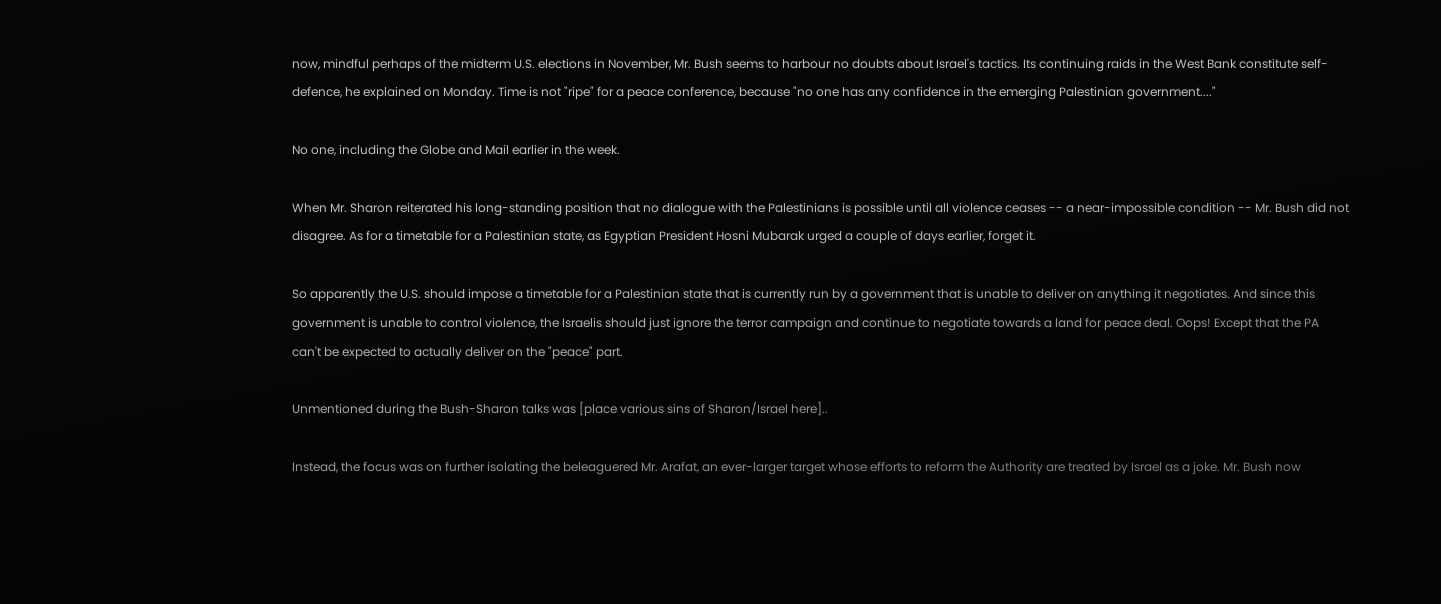now, mindful perhaps of the midterm U.S. elections in November, Mr. Bush seems to harbour no doubts about Israel's tactics. Its continuing raids in the West Bank constitute self-defence, he explained on Monday. Time is not "ripe" for a peace conference, because "no one has any confidence in the emerging Palestinian government...."

No one, including the Globe and Mail earlier in the week.

When Mr. Sharon reiterated his long-standing position that no dialogue with the Palestinians is possible until all violence ceases -- a near-impossible condition -- Mr. Bush did not disagree. As for a timetable for a Palestinian state, as Egyptian President Hosni Mubarak urged a couple of days earlier, forget it.

So apparently the U.S. should impose a timetable for a Palestinian state that is currently run by a government that is unable to deliver on anything it negotiates. And since this government is unable to control violence, the Israelis should just ignore the terror campaign and continue to negotiate towards a land for peace deal. Oops! Except that the PA can't be expected to actually deliver on the "peace" part.

Unmentioned during the Bush-Sharon talks was [place various sins of Sharon/Israel here]..

Instead, the focus was on further isolating the beleaguered Mr. Arafat, an ever-larger target whose efforts to reform the Authority are treated by Israel as a joke. Mr. Bush now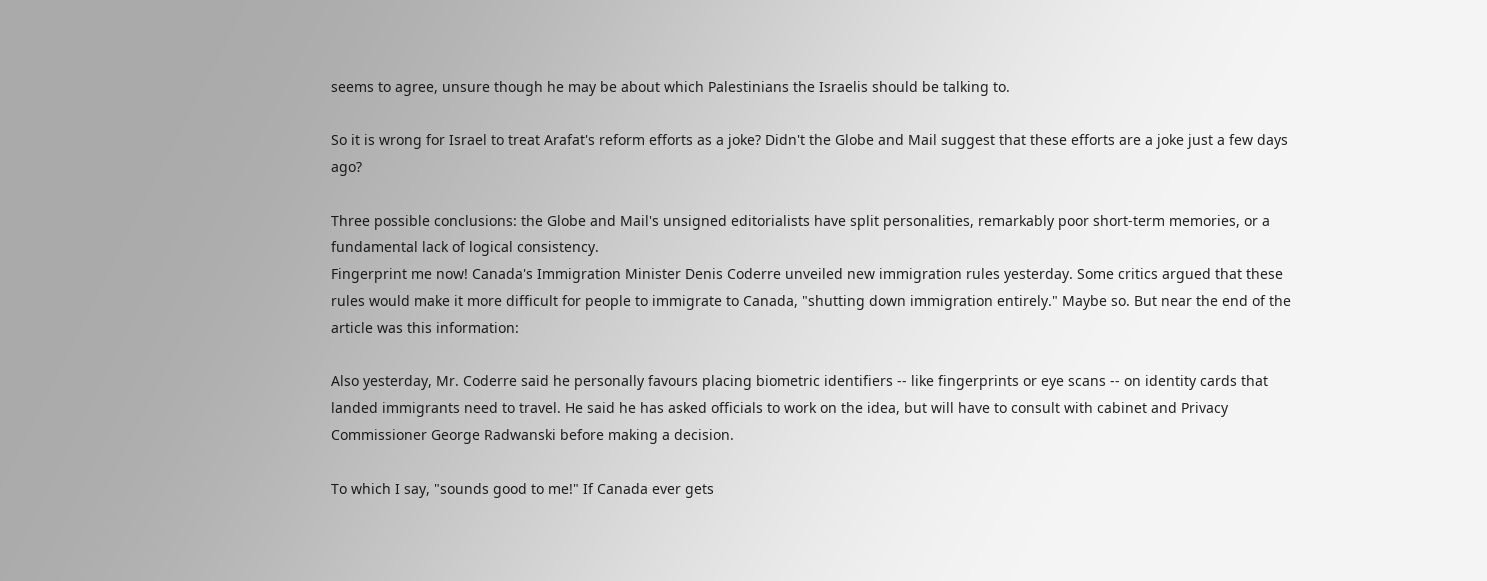seems to agree, unsure though he may be about which Palestinians the Israelis should be talking to.

So it is wrong for Israel to treat Arafat's reform efforts as a joke? Didn't the Globe and Mail suggest that these efforts are a joke just a few days ago?

Three possible conclusions: the Globe and Mail's unsigned editorialists have split personalities, remarkably poor short-term memories, or a fundamental lack of logical consistency.
Fingerprint me now! Canada's Immigration Minister Denis Coderre unveiled new immigration rules yesterday. Some critics argued that these rules would make it more difficult for people to immigrate to Canada, "shutting down immigration entirely." Maybe so. But near the end of the article was this information:

Also yesterday, Mr. Coderre said he personally favours placing biometric identifiers -- like fingerprints or eye scans -- on identity cards that landed immigrants need to travel. He said he has asked officials to work on the idea, but will have to consult with cabinet and Privacy Commissioner George Radwanski before making a decision.

To which I say, "sounds good to me!" If Canada ever gets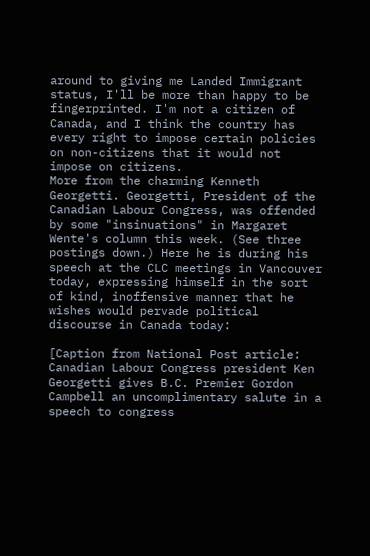around to giving me Landed Immigrant status, I'll be more than happy to be fingerprinted. I'm not a citizen of Canada, and I think the country has every right to impose certain policies on non-citizens that it would not impose on citizens.
More from the charming Kenneth Georgetti. Georgetti, President of the Canadian Labour Congress, was offended by some "insinuations" in Margaret Wente's column this week. (See three postings down.) Here he is during his speech at the CLC meetings in Vancouver today, expressing himself in the sort of kind, inoffensive manner that he wishes would pervade political discourse in Canada today:

[Caption from National Post article: Canadian Labour Congress president Ken Georgetti gives B.C. Premier Gordon Campbell an uncomplimentary salute in a speech to congress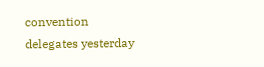convention delegates yesterday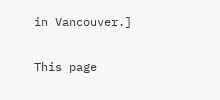in Vancouver.]

This page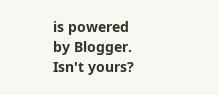is powered by Blogger. Isn't yours?